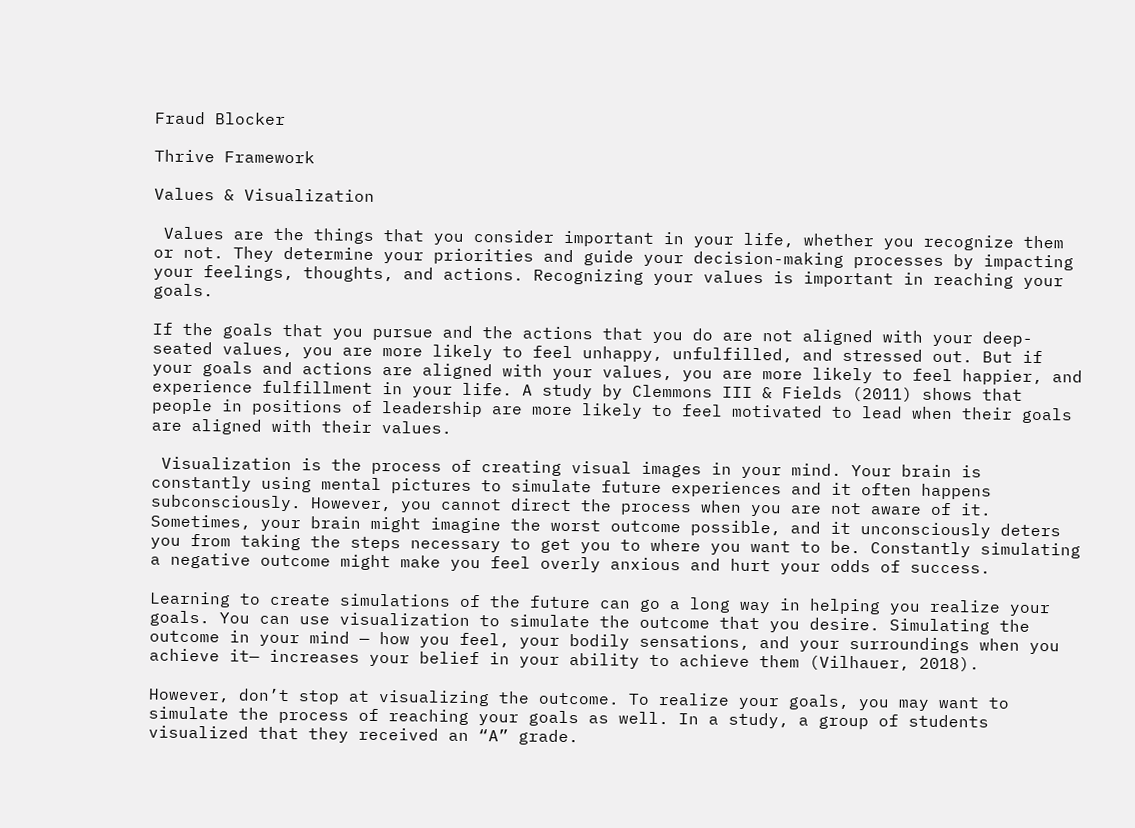Fraud Blocker

Thrive Framework

Values & Visualization

 Values are the things that you consider important in your life, whether you recognize them or not. They determine your priorities and guide your decision-making processes by impacting your feelings, thoughts, and actions. Recognizing your values is important in reaching your goals.

If the goals that you pursue and the actions that you do are not aligned with your deep-seated values, you are more likely to feel unhappy, unfulfilled, and stressed out. But if your goals and actions are aligned with your values, you are more likely to feel happier, and experience fulfillment in your life. A study by Clemmons III & Fields (2011) shows that people in positions of leadership are more likely to feel motivated to lead when their goals are aligned with their values.

 Visualization is the process of creating visual images in your mind. Your brain is constantly using mental pictures to simulate future experiences and it often happens subconsciously. However, you cannot direct the process when you are not aware of it. Sometimes, your brain might imagine the worst outcome possible, and it unconsciously deters you from taking the steps necessary to get you to where you want to be. Constantly simulating a negative outcome might make you feel overly anxious and hurt your odds of success.

Learning to create simulations of the future can go a long way in helping you realize your goals. You can use visualization to simulate the outcome that you desire. Simulating the outcome in your mind — how you feel, your bodily sensations, and your surroundings when you achieve it— increases your belief in your ability to achieve them (Vilhauer, 2018).

However, don’t stop at visualizing the outcome. To realize your goals, you may want to simulate the process of reaching your goals as well. In a study, a group of students visualized that they received an “A” grade.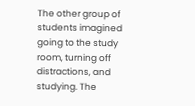The other group of students imagined going to the study room, turning off distractions, and studying. The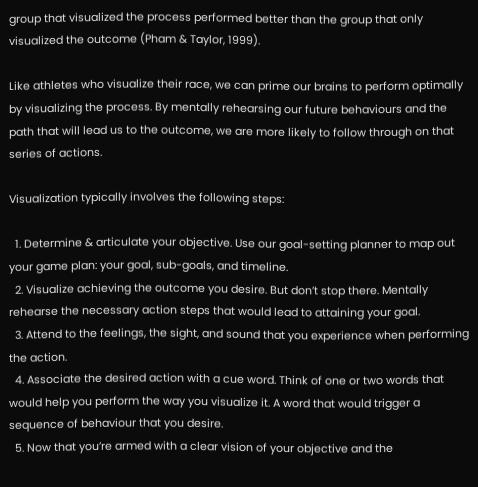group that visualized the process performed better than the group that only visualized the outcome (Pham & Taylor, 1999).

Like athletes who visualize their race, we can prime our brains to perform optimally by visualizing the process. By mentally rehearsing our future behaviours and the path that will lead us to the outcome, we are more likely to follow through on that series of actions.

Visualization typically involves the following steps:

  1. Determine & articulate your objective. Use our goal-setting planner to map out your game plan: your goal, sub-goals, and timeline.
  2. Visualize achieving the outcome you desire. But don’t stop there. Mentally rehearse the necessary action steps that would lead to attaining your goal.
  3. Attend to the feelings, the sight, and sound that you experience when performing the action.
  4. Associate the desired action with a cue word. Think of one or two words that would help you perform the way you visualize it. A word that would trigger a sequence of behaviour that you desire.
  5. Now that you’re armed with a clear vision of your objective and the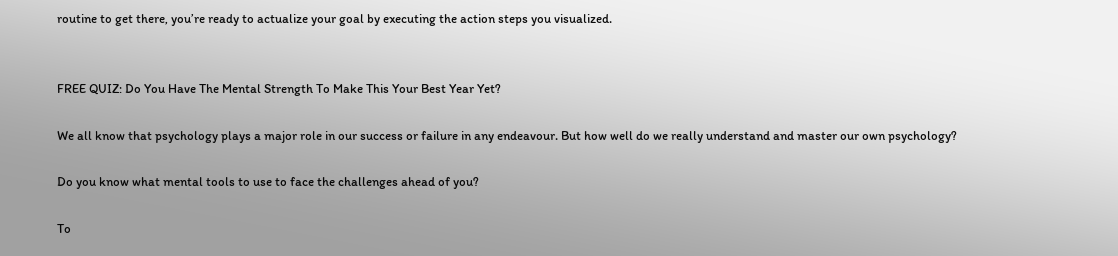routine to get there, you’re ready to actualize your goal by executing the action steps you visualized.


FREE QUIZ: Do You Have The Mental Strength To Make This Your Best Year Yet?

We all know that psychology plays a major role in our success or failure in any endeavour. But how well do we really understand and master our own psychology?

Do you know what mental tools to use to face the challenges ahead of you?

To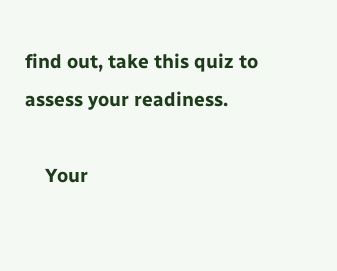find out, take this quiz to assess your readiness.

    Your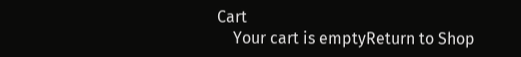Cart
    Your cart is emptyReturn to Shop